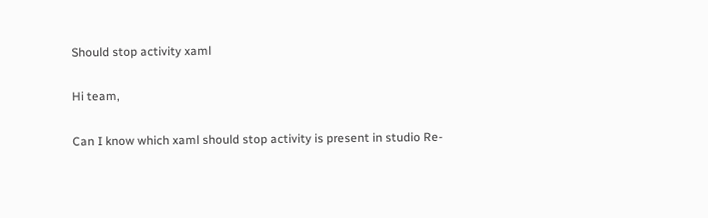Should stop activity xaml

Hi team,

Can I know which xaml should stop activity is present in studio Re-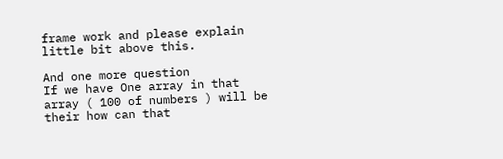frame work and please explain little bit above this.

And one more question
If we have One array in that array ( 100 of numbers ) will be their how can that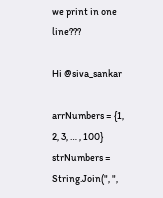we print in one line???

Hi @siva_sankar

arrNumbers = {1, 2, 3, … , 100}
strNumbers = String.Join(", ",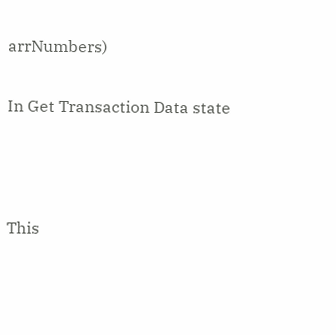arrNumbers)

In Get Transaction Data state



This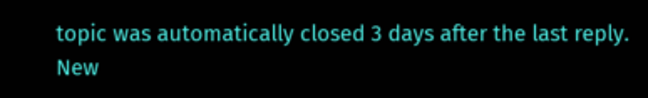topic was automatically closed 3 days after the last reply. New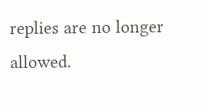replies are no longer allowed.